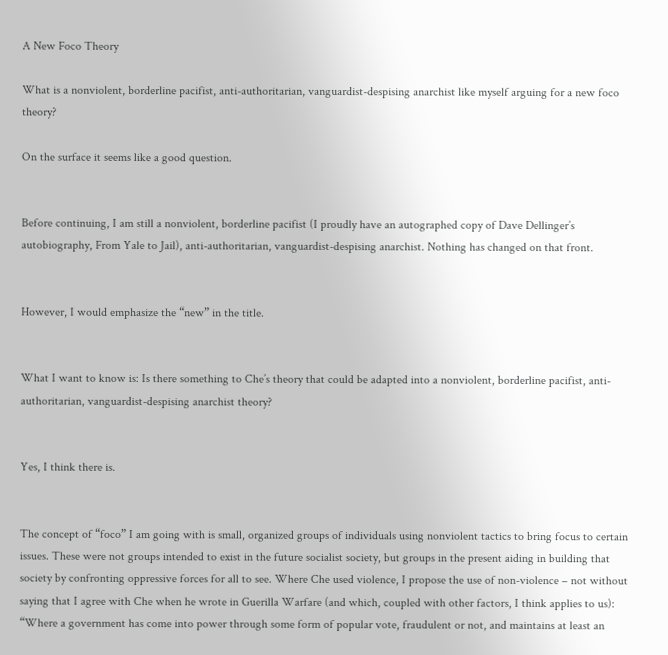A New Foco Theory

What is a nonviolent, borderline pacifist, anti-authoritarian, vanguardist-despising anarchist like myself arguing for a new foco theory?

On the surface it seems like a good question.


Before continuing, I am still a nonviolent, borderline pacifist (I proudly have an autographed copy of Dave Dellinger’s autobiography, From Yale to Jail), anti-authoritarian, vanguardist-despising anarchist. Nothing has changed on that front.


However, I would emphasize the “new” in the title.


What I want to know is: Is there something to Che’s theory that could be adapted into a nonviolent, borderline pacifist, anti-authoritarian, vanguardist-despising anarchist theory?


Yes, I think there is.


The concept of “foco” I am going with is small, organized groups of individuals using nonviolent tactics to bring focus to certain issues. These were not groups intended to exist in the future socialist society, but groups in the present aiding in building that society by confronting oppressive forces for all to see. Where Che used violence, I propose the use of non-violence – not without saying that I agree with Che when he wrote in Guerilla Warfare (and which, coupled with other factors, I think applies to us): “Where a government has come into power through some form of popular vote, fraudulent or not, and maintains at least an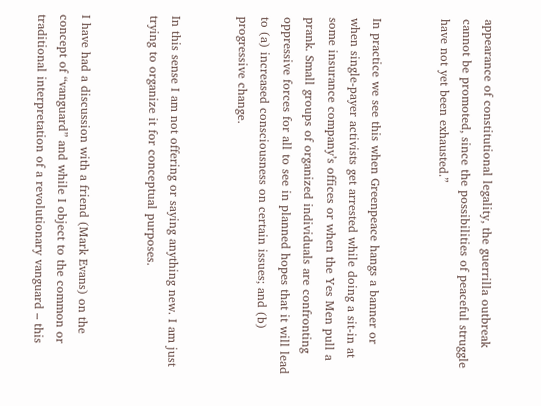appearance of constitutional legality, the guerrilla outbreak cannot be promoted, since the possibilities of peaceful struggle have not yet been exhausted.”


In practice we see this when Greenpeace hangs a banner or when single-payer activists get arrested while doing a sit-in at some insurance company’s offices or when the Yes Men pull a prank. Small groups of organized individuals are confronting oppressive forces for all to see in planned hopes that it will lead to (a) increased consciousness on certain issues; and (b) progressive change.


In this sense I am not offering or saying anything new. I am just trying to organize it for conceptual purposes.


I have had a discussion with a friend (Mark Evans) on the concept of “vanguard” and while I object to the common or traditional interpretation of a revolutionary vanguard – this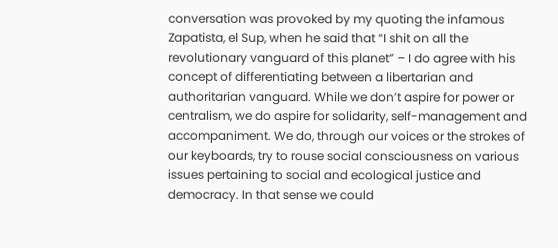conversation was provoked by my quoting the infamous Zapatista, el Sup, when he said that “I shit on all the revolutionary vanguard of this planet” – I do agree with his concept of differentiating between a libertarian and authoritarian vanguard. While we don’t aspire for power or centralism, we do aspire for solidarity, self-management and accompaniment. We do, through our voices or the strokes of our keyboards, try to rouse social consciousness on various issues pertaining to social and ecological justice and democracy. In that sense we could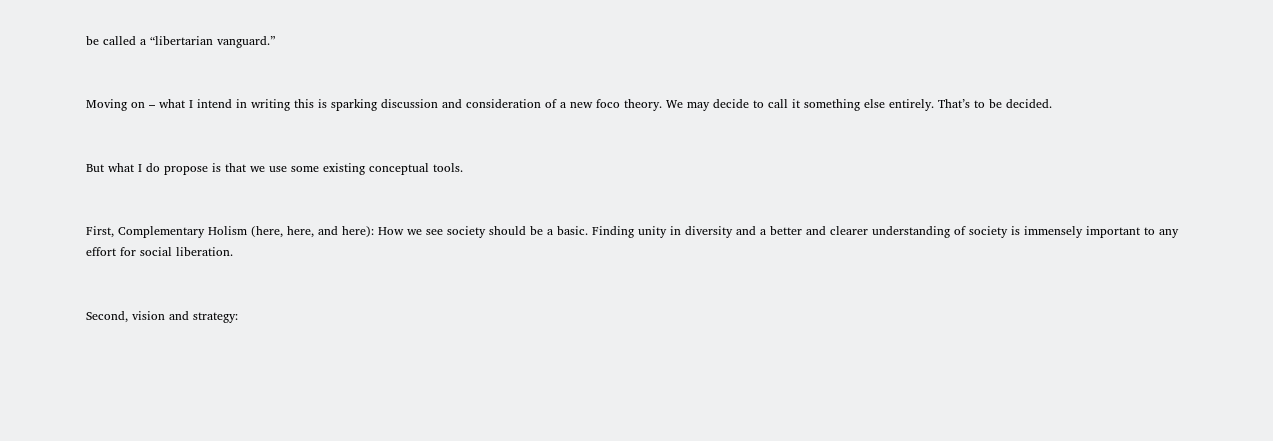be called a “libertarian vanguard.”


Moving on – what I intend in writing this is sparking discussion and consideration of a new foco theory. We may decide to call it something else entirely. That’s to be decided.


But what I do propose is that we use some existing conceptual tools.


First, Complementary Holism (here, here, and here): How we see society should be a basic. Finding unity in diversity and a better and clearer understanding of society is immensely important to any effort for social liberation.


Second, vision and strategy: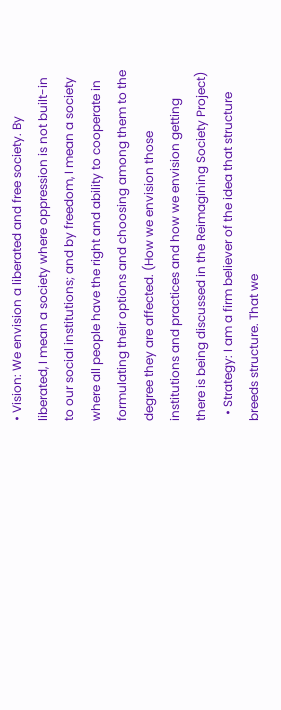• Vision: We envision a liberated and free society. By liberated, I mean a society where oppression is not built-in to our social institutions; and by freedom, I mean a society where all people have the right and ability to cooperate in formulating their options and choosing among them to the degree they are affected. (How we envision those institutions and practices and how we envision getting there is being discussed in the Reimagining Society Project)
  • Strategy: I am a firm believer of the idea that structure breeds structure. That we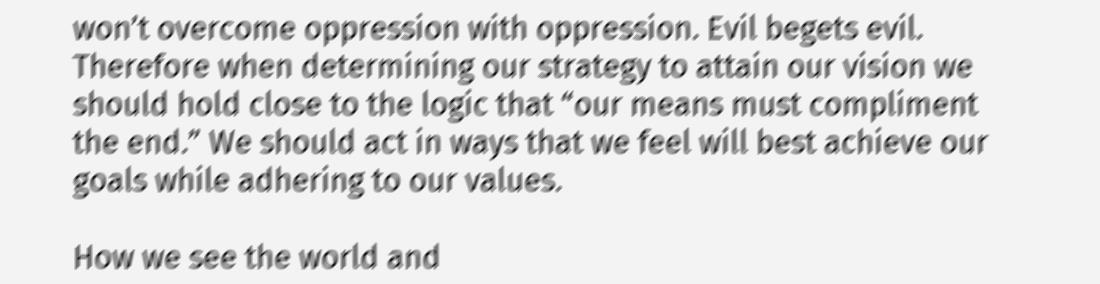won’t overcome oppression with oppression. Evil begets evil. Therefore when determining our strategy to attain our vision we should hold close to the logic that “our means must compliment the end.” We should act in ways that we feel will best achieve our goals while adhering to our values.

How we see the world and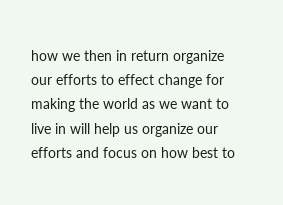how we then in return organize our efforts to effect change for making the world as we want to live in will help us organize our efforts and focus on how best to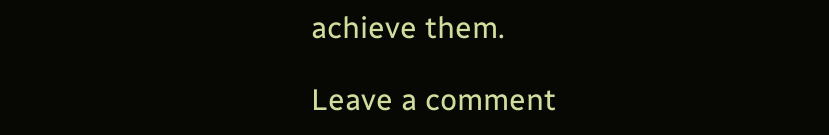achieve them.

Leave a comment